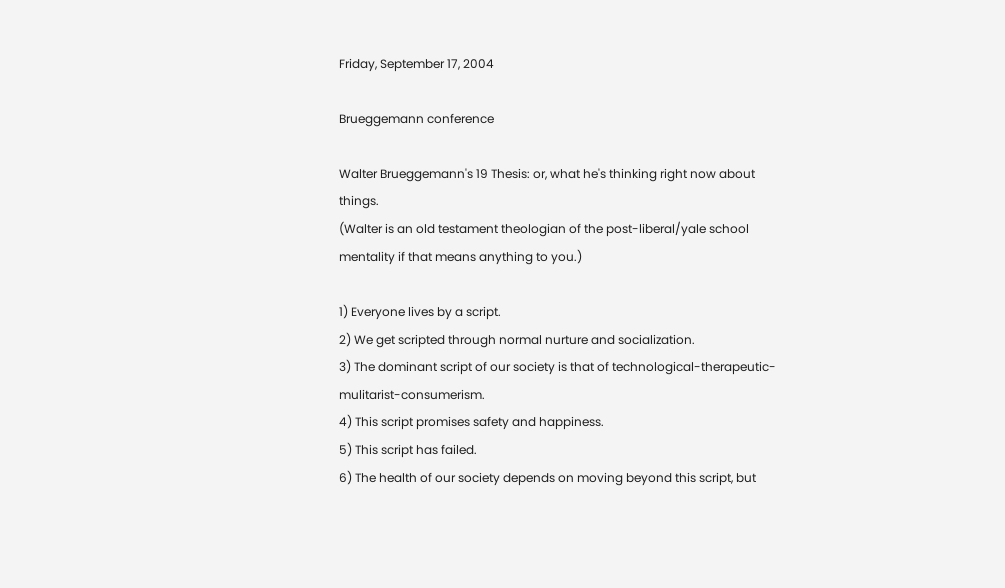Friday, September 17, 2004

Brueggemann conference

Walter Brueggemann's 19 Thesis: or, what he's thinking right now about things.
(Walter is an old testament theologian of the post-liberal/yale school mentality if that means anything to you.)

1) Everyone lives by a script.
2) We get scripted through normal nurture and socialization.
3) The dominant script of our society is that of technological-therapeutic-mulitarist-consumerism.
4) This script promises safety and happiness.
5) This script has failed.
6) The health of our society depends on moving beyond this script, but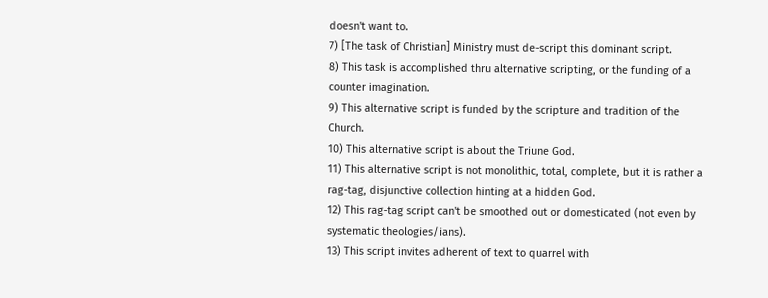doesn't want to.
7) [The task of Christian] Ministry must de-script this dominant script.
8) This task is accomplished thru alternative scripting, or the funding of a counter imagination.
9) This alternative script is funded by the scripture and tradition of the Church.
10) This alternative script is about the Triune God.
11) This alternative script is not monolithic, total, complete, but it is rather a rag-tag, disjunctive collection hinting at a hidden God.
12) This rag-tag script can't be smoothed out or domesticated (not even by systematic theologies/ians).
13) This script invites adherent of text to quarrel with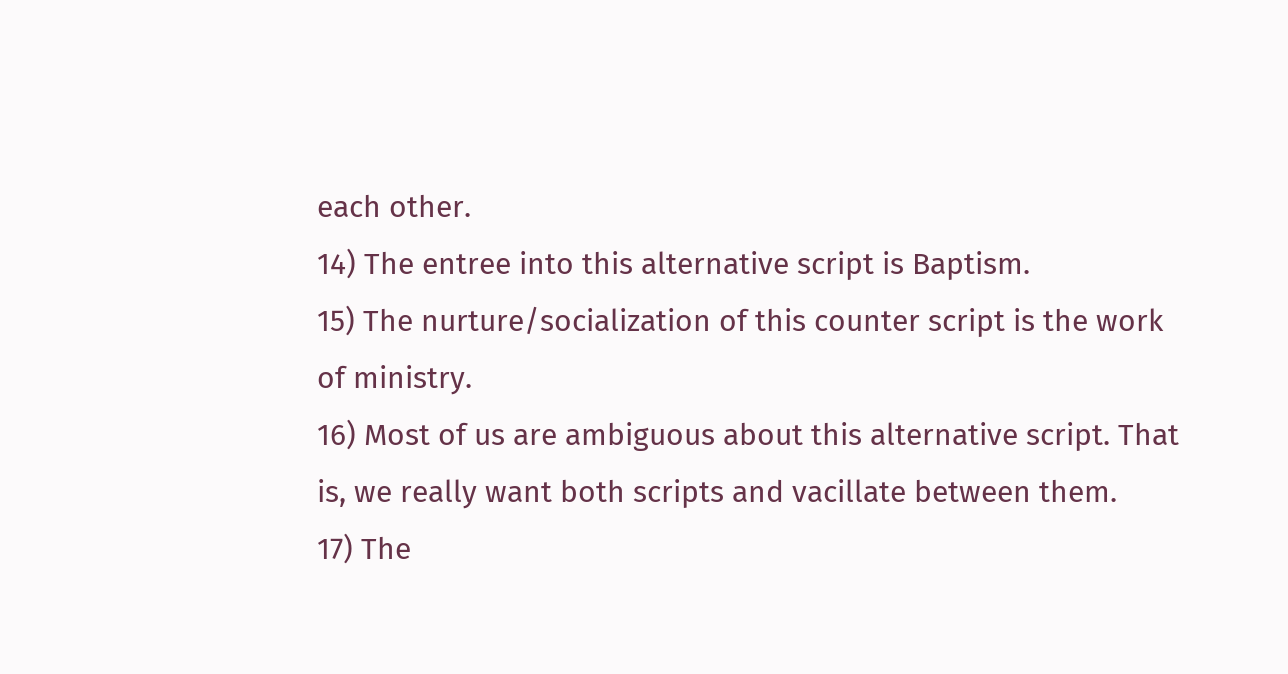each other.
14) The entree into this alternative script is Baptism.
15) The nurture/socialization of this counter script is the work of ministry.
16) Most of us are ambiguous about this alternative script. That is, we really want both scripts and vacillate between them.
17) The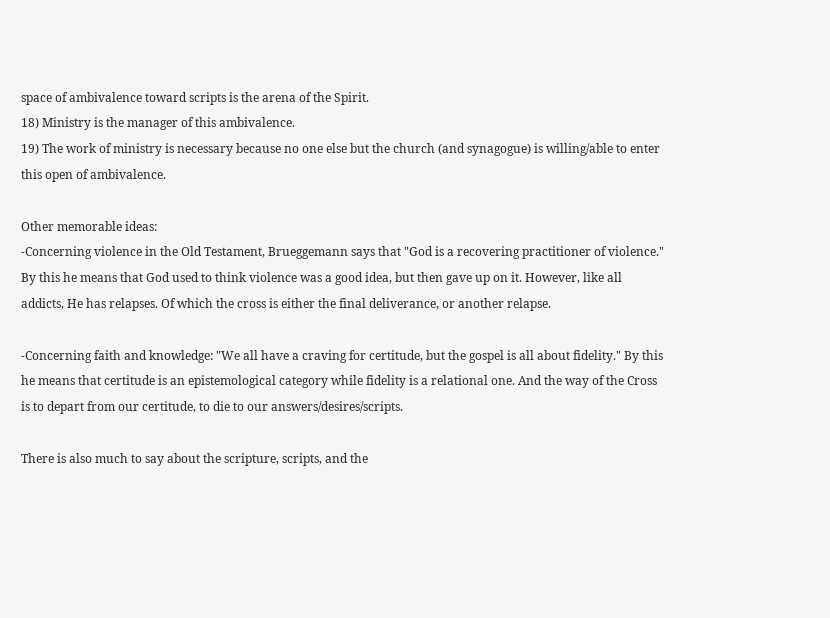space of ambivalence toward scripts is the arena of the Spirit.
18) Ministry is the manager of this ambivalence.
19) The work of ministry is necessary because no one else but the church (and synagogue) is willing/able to enter this open of ambivalence.

Other memorable ideas:
-Concerning violence in the Old Testament, Brueggemann says that "God is a recovering practitioner of violence." By this he means that God used to think violence was a good idea, but then gave up on it. However, like all addicts, He has relapses. Of which the cross is either the final deliverance, or another relapse.

-Concerning faith and knowledge: "We all have a craving for certitude, but the gospel is all about fidelity." By this he means that certitude is an epistemological category while fidelity is a relational one. And the way of the Cross is to depart from our certitude, to die to our answers/desires/scripts.

There is also much to say about the scripture, scripts, and the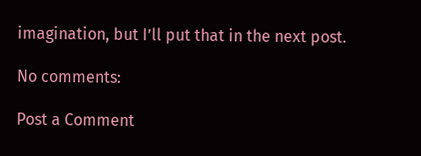imagination, but I’ll put that in the next post.

No comments:

Post a Comment